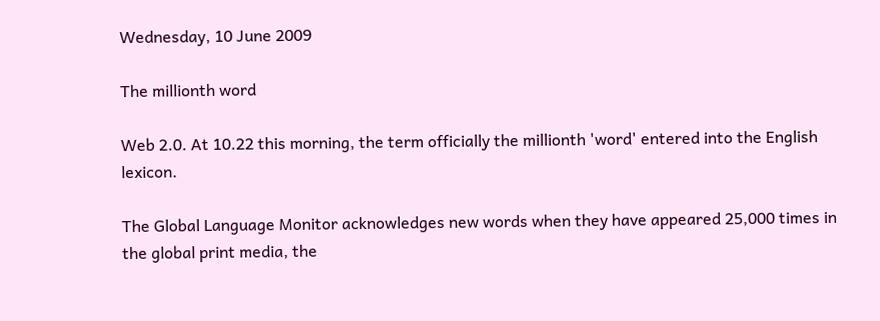Wednesday, 10 June 2009

The millionth word

Web 2.0. At 10.22 this morning, the term officially the millionth 'word' entered into the English lexicon.

The Global Language Monitor acknowledges new words when they have appeared 25,000 times in the global print media, the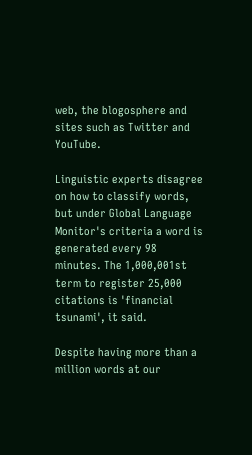web, the blogosphere and sites such as Twitter and YouTube.

Linguistic experts disagree on how to classify words, but under Global Language Monitor's criteria a word is generated every 98 minutes. The 1,000,001st term to register 25,000 citations is 'financial tsunami', it said.

Despite having more than a million words at our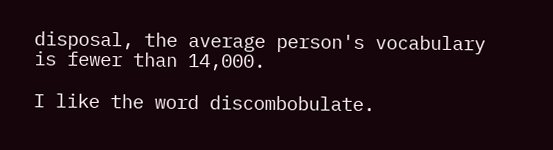disposal, the average person's vocabulary is fewer than 14,000.

I like the word discombobulate.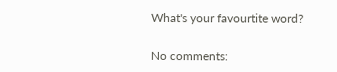What's your favourtite word?

No comments: